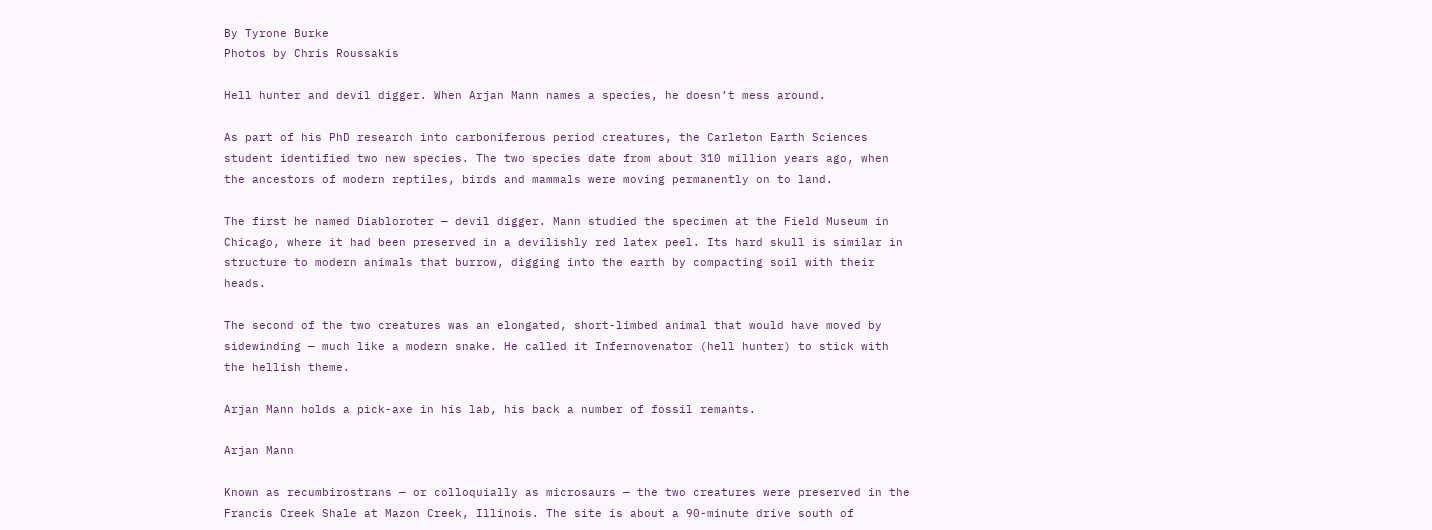By Tyrone Burke
Photos by Chris Roussakis

Hell hunter and devil digger. When Arjan Mann names a species, he doesn’t mess around.

As part of his PhD research into carboniferous period creatures, the Carleton Earth Sciences student identified two new species. The two species date from about 310 million years ago, when the ancestors of modern reptiles, birds and mammals were moving permanently on to land.

The first he named Diabloroter — devil digger. Mann studied the specimen at the Field Museum in Chicago, where it had been preserved in a devilishly red latex peel. Its hard skull is similar in structure to modern animals that burrow, digging into the earth by compacting soil with their heads.

The second of the two creatures was an elongated, short-limbed animal that would have moved by sidewinding — much like a modern snake. He called it Infernovenator (hell hunter) to stick with the hellish theme.

Arjan Mann holds a pick-axe in his lab, his back a number of fossil remants.

Arjan Mann

Known as recumbirostrans — or colloquially as microsaurs — the two creatures were preserved in the Francis Creek Shale at Mazon Creek, Illinois. The site is about a 90-minute drive south of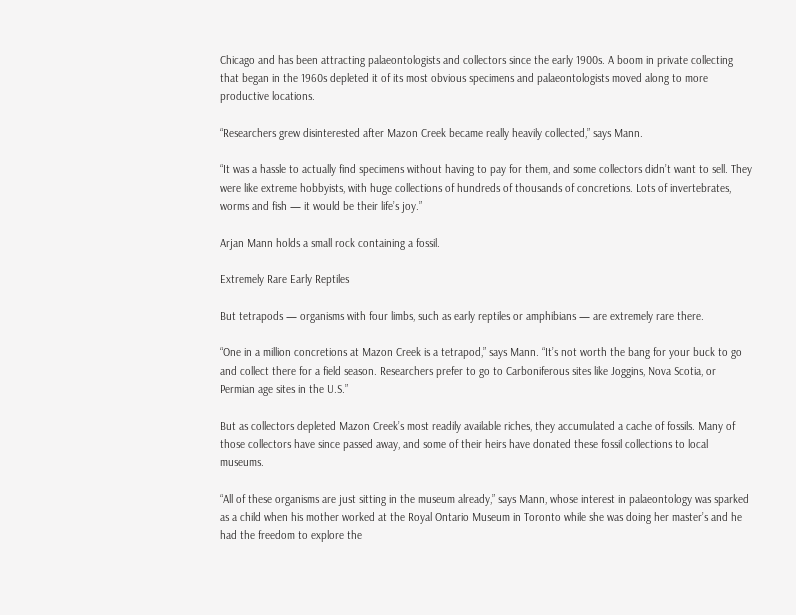Chicago and has been attracting palaeontologists and collectors since the early 1900s. A boom in private collecting that began in the 1960s depleted it of its most obvious specimens and palaeontologists moved along to more productive locations.

“Researchers grew disinterested after Mazon Creek became really heavily collected,” says Mann.

“It was a hassle to actually find specimens without having to pay for them, and some collectors didn’t want to sell. They were like extreme hobbyists, with huge collections of hundreds of thousands of concretions. Lots of invertebrates, worms and fish — it would be their life’s joy.”

Arjan Mann holds a small rock containing a fossil.

Extremely Rare Early Reptiles

But tetrapods — organisms with four limbs, such as early reptiles or amphibians — are extremely rare there.

“One in a million concretions at Mazon Creek is a tetrapod,” says Mann. “It’s not worth the bang for your buck to go and collect there for a field season. Researchers prefer to go to Carboniferous sites like Joggins, Nova Scotia, or Permian age sites in the U.S.”

But as collectors depleted Mazon Creek’s most readily available riches, they accumulated a cache of fossils. Many of those collectors have since passed away, and some of their heirs have donated these fossil collections to local museums.

“All of these organisms are just sitting in the museum already,” says Mann, whose interest in palaeontology was sparked as a child when his mother worked at the Royal Ontario Museum in Toronto while she was doing her master’s and he had the freedom to explore the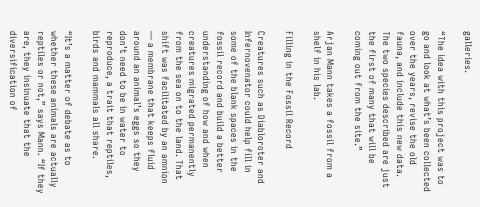galleries.

“The idea with this project was to go and look at what’s been collected over the years, revise the old fauna, and include this new data. The two species described are just the first of many that will be coming out from the site.”

Arjan Mann takes a fossil from a shelf in his lab.

Filling in the Fossil Record

Creatures such as Diabloroter and Infernovenator could help fill in some of the blank spaces in the fossil record and build a better understanding of how and when creatures migrated permanently from the sea on to the land. That shift was facilitated by an amnion — a membrane that keeps fluid around an animal’s eggs so they don’t need to be in water to reproduce, a trait that reptiles, birds and mammals all share.

“It’s a matter of debate as to whether these animals are actually reptiles or not,” says Mann. “If they are, they insinuate that the diversification of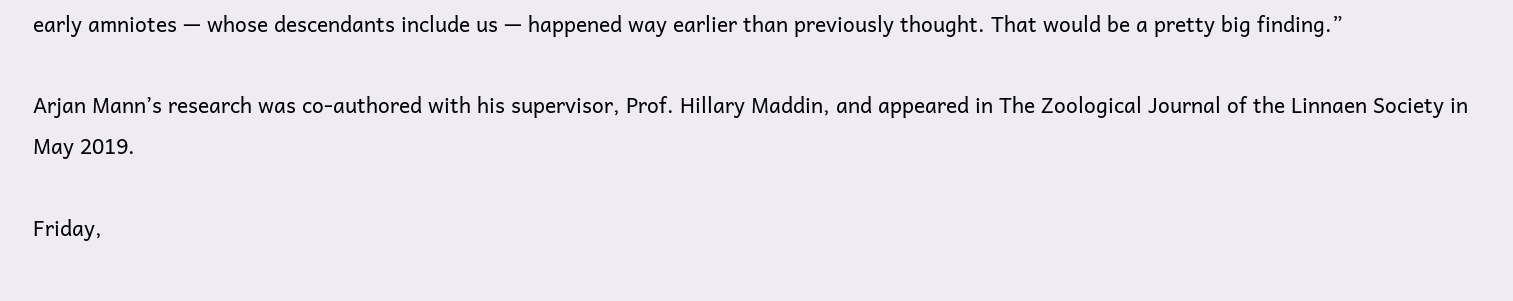early amniotes — whose descendants include us — happened way earlier than previously thought. That would be a pretty big finding.”

Arjan Mann’s research was co-authored with his supervisor, Prof. Hillary Maddin, and appeared in The Zoological Journal of the Linnaen Society in May 2019.

Friday,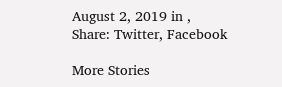August 2, 2019 in ,
Share: Twitter, Facebook

More Stories